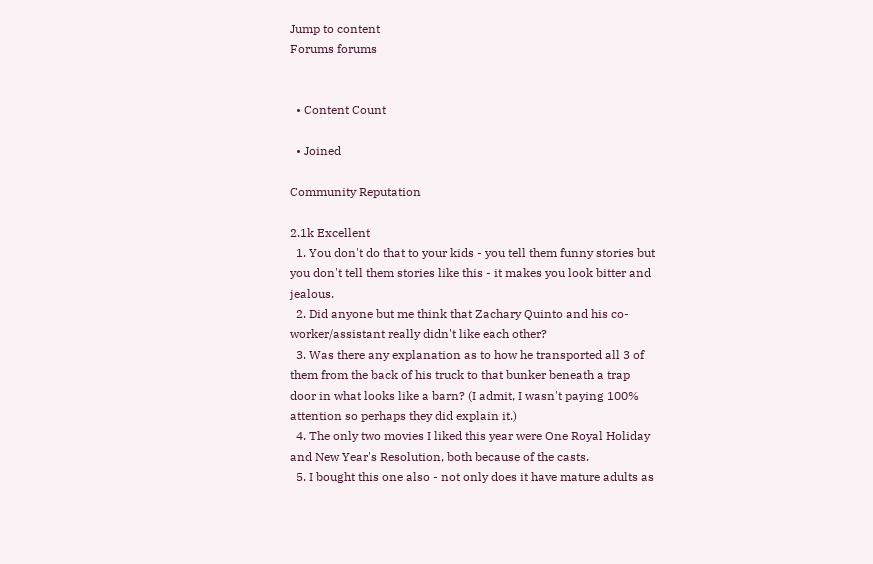Jump to content
Forums forums


  • Content Count

  • Joined

Community Reputation

2.1k Excellent
  1. You don't do that to your kids - you tell them funny stories but you don't tell them stories like this - it makes you look bitter and jealous.
  2. Did anyone but me think that Zachary Quinto and his co-worker/assistant really didn't like each other?
  3. Was there any explanation as to how he transported all 3 of them from the back of his truck to that bunker beneath a trap door in what looks like a barn? (I admit, I wasn't paying 100% attention so perhaps they did explain it.)
  4. The only two movies I liked this year were One Royal Holiday and New Year's Resolution, both because of the casts.
  5. I bought this one also - not only does it have mature adults as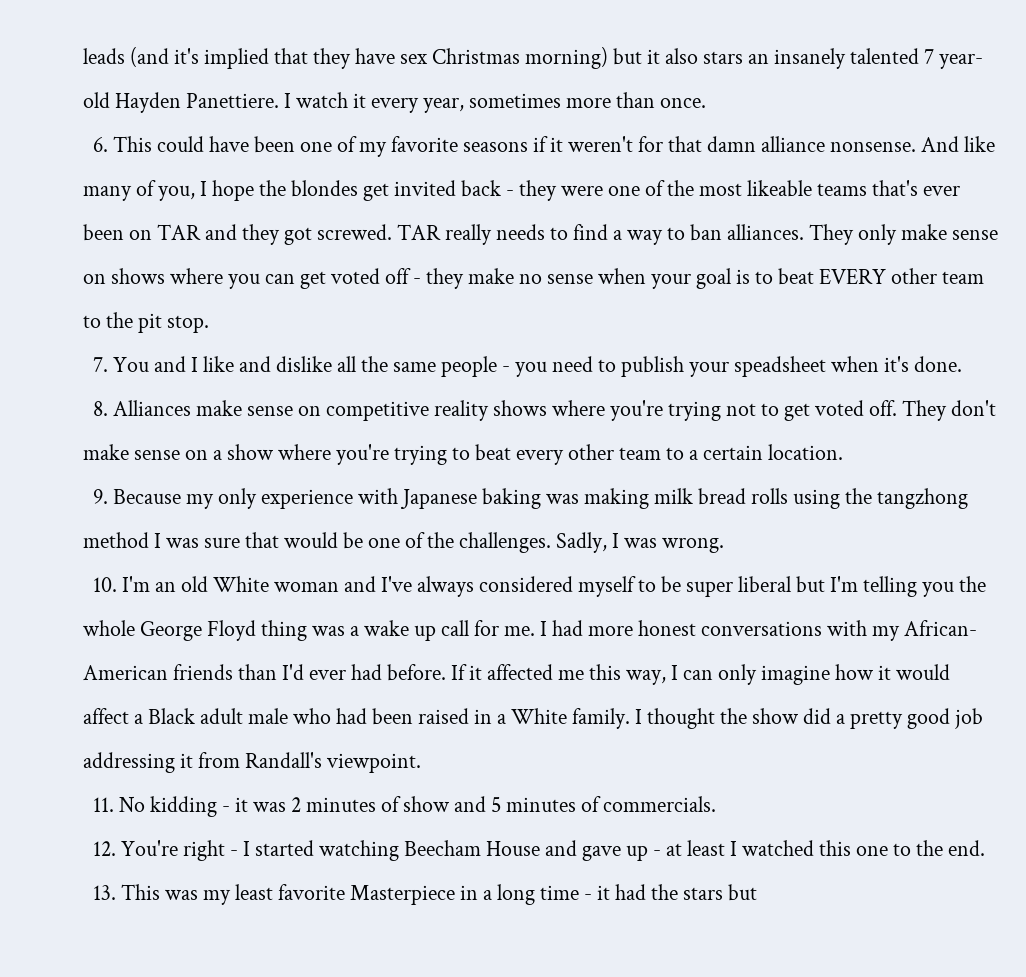leads (and it's implied that they have sex Christmas morning) but it also stars an insanely talented 7 year-old Hayden Panettiere. I watch it every year, sometimes more than once.
  6. This could have been one of my favorite seasons if it weren't for that damn alliance nonsense. And like many of you, I hope the blondes get invited back - they were one of the most likeable teams that's ever been on TAR and they got screwed. TAR really needs to find a way to ban alliances. They only make sense on shows where you can get voted off - they make no sense when your goal is to beat EVERY other team to the pit stop.
  7. You and I like and dislike all the same people - you need to publish your speadsheet when it's done.
  8. Alliances make sense on competitive reality shows where you're trying not to get voted off. They don't make sense on a show where you're trying to beat every other team to a certain location.
  9. Because my only experience with Japanese baking was making milk bread rolls using the tangzhong method I was sure that would be one of the challenges. Sadly, I was wrong.
  10. I'm an old White woman and I've always considered myself to be super liberal but I'm telling you the whole George Floyd thing was a wake up call for me. I had more honest conversations with my African-American friends than I'd ever had before. If it affected me this way, I can only imagine how it would affect a Black adult male who had been raised in a White family. I thought the show did a pretty good job addressing it from Randall's viewpoint.
  11. No kidding - it was 2 minutes of show and 5 minutes of commercials.
  12. You're right - I started watching Beecham House and gave up - at least I watched this one to the end.
  13. This was my least favorite Masterpiece in a long time - it had the stars but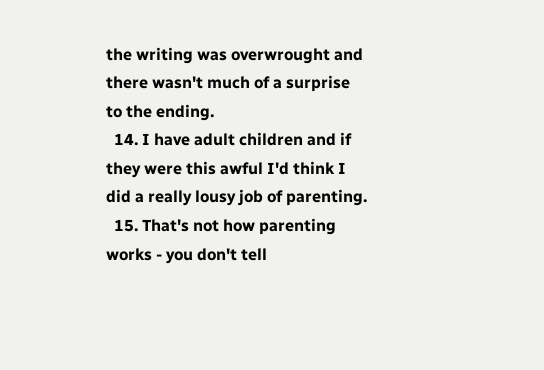the writing was overwrought and there wasn't much of a surprise to the ending.
  14. I have adult children and if they were this awful I'd think I did a really lousy job of parenting.
  15. That's not how parenting works - you don't tell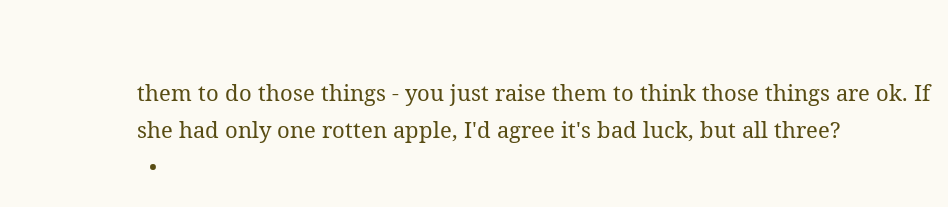them to do those things - you just raise them to think those things are ok. If she had only one rotten apple, I'd agree it's bad luck, but all three?
  •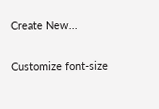Create New...

Customize font-size